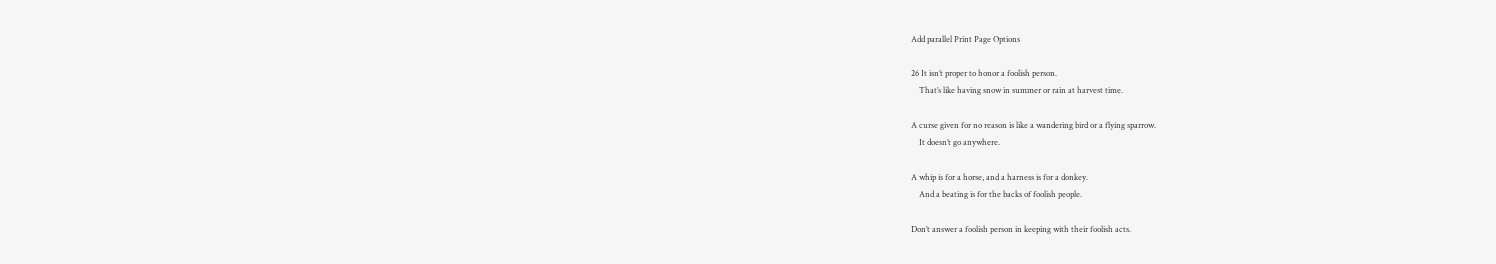Add parallel Print Page Options

26 It isn’t proper to honor a foolish person.
    That’s like having snow in summer or rain at harvest time.

A curse given for no reason is like a wandering bird or a flying sparrow.
    It doesn’t go anywhere.

A whip is for a horse, and a harness is for a donkey.
    And a beating is for the backs of foolish people.

Don’t answer a foolish person in keeping with their foolish acts.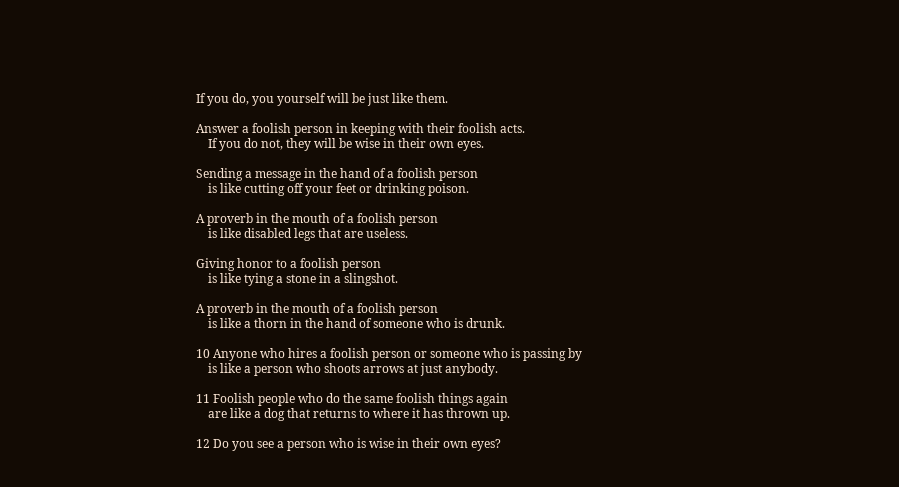If you do, you yourself will be just like them.

Answer a foolish person in keeping with their foolish acts.
    If you do not, they will be wise in their own eyes.

Sending a message in the hand of a foolish person
    is like cutting off your feet or drinking poison.

A proverb in the mouth of a foolish person
    is like disabled legs that are useless.

Giving honor to a foolish person
    is like tying a stone in a slingshot.

A proverb in the mouth of a foolish person
    is like a thorn in the hand of someone who is drunk.

10 Anyone who hires a foolish person or someone who is passing by
    is like a person who shoots arrows at just anybody.

11 Foolish people who do the same foolish things again
    are like a dog that returns to where it has thrown up.

12 Do you see a person who is wise in their own eyes?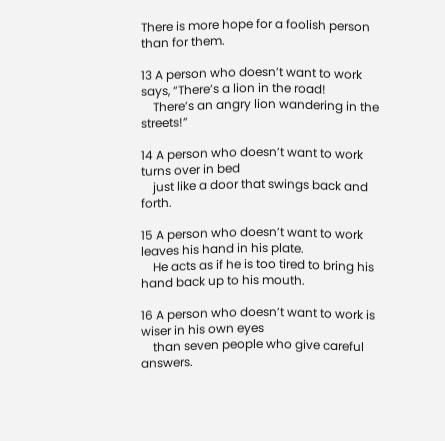There is more hope for a foolish person than for them.

13 A person who doesn’t want to work says, “There’s a lion in the road!
    There’s an angry lion wandering in the streets!”

14 A person who doesn’t want to work turns over in bed
    just like a door that swings back and forth.

15 A person who doesn’t want to work leaves his hand in his plate.
    He acts as if he is too tired to bring his hand back up to his mouth.

16 A person who doesn’t want to work is wiser in his own eyes
    than seven people who give careful answers.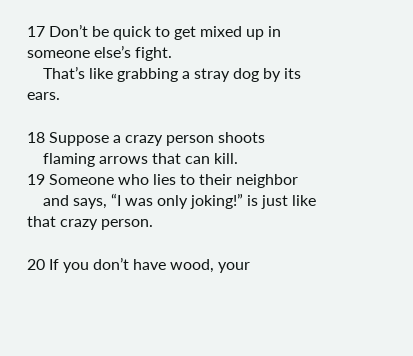17 Don’t be quick to get mixed up in someone else’s fight.
    That’s like grabbing a stray dog by its ears.

18 Suppose a crazy person shoots
    flaming arrows that can kill.
19 Someone who lies to their neighbor
    and says, “I was only joking!” is just like that crazy person.

20 If you don’t have wood, your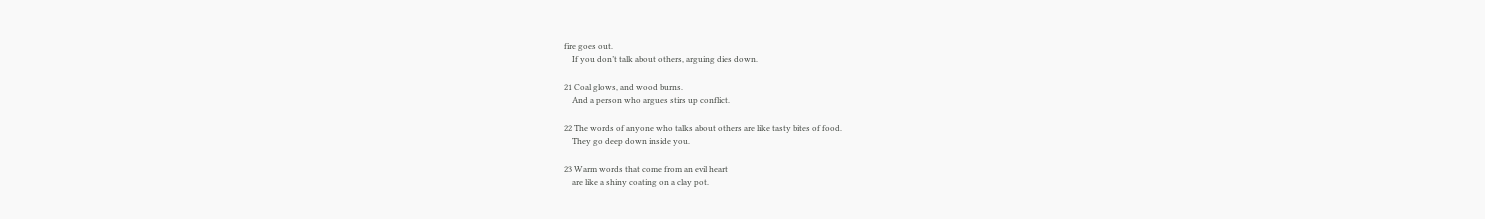fire goes out.
    If you don’t talk about others, arguing dies down.

21 Coal glows, and wood burns.
    And a person who argues stirs up conflict.

22 The words of anyone who talks about others are like tasty bites of food.
    They go deep down inside you.

23 Warm words that come from an evil heart
    are like a shiny coating on a clay pot.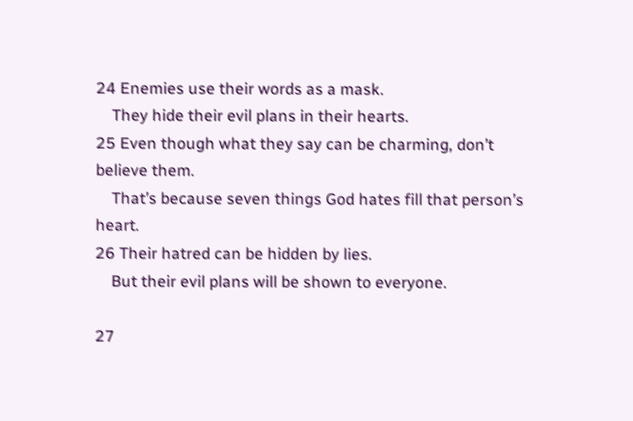24 Enemies use their words as a mask.
    They hide their evil plans in their hearts.
25 Even though what they say can be charming, don’t believe them.
    That’s because seven things God hates fill that person’s heart.
26 Their hatred can be hidden by lies.
    But their evil plans will be shown to everyone.

27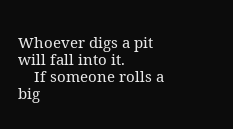Whoever digs a pit will fall into it.
    If someone rolls a big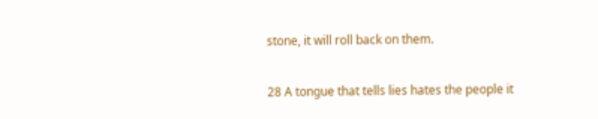stone, it will roll back on them.

28 A tongue that tells lies hates the people it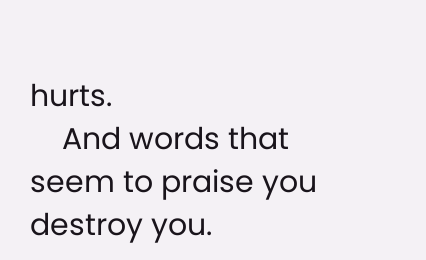hurts.
    And words that seem to praise you destroy you.